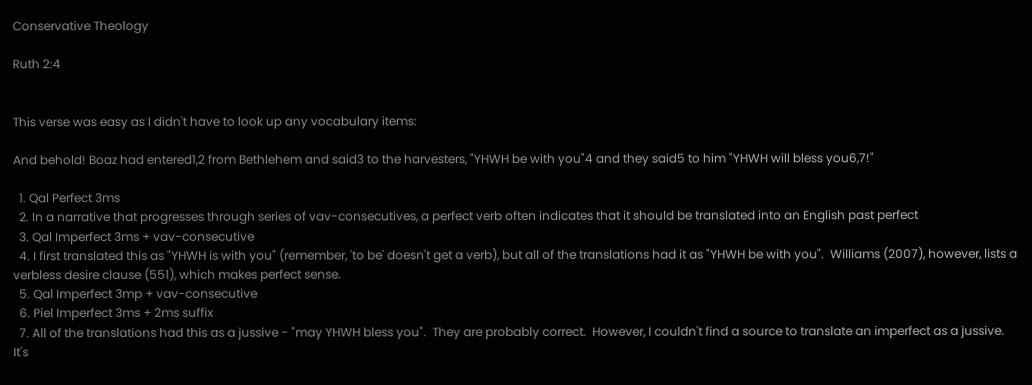Conservative Theology

Ruth 2:4


This verse was easy as I didn't have to look up any vocabulary items:

And behold! Boaz had entered1,2 from Bethlehem and said3 to the harvesters, "YHWH be with you"4 and they said5 to him "YHWH will bless you6,7!"

  1. Qal Perfect 3ms
  2. In a narrative that progresses through series of vav-consecutives, a perfect verb often indicates that it should be translated into an English past perfect
  3. Qal Imperfect 3ms + vav-consecutive
  4. I first translated this as "YHWH is with you" (remember, 'to be' doesn't get a verb), but all of the translations had it as "YHWH be with you".  Williams (2007), however, lists a verbless desire clause (551), which makes perfect sense.
  5. Qal Imperfect 3mp + vav-consecutive
  6. Piel Imperfect 3ms + 2ms suffix
  7. All of the translations had this as a jussive - "may YHWH bless you".  They are probably correct.  However, I couldn't find a source to translate an imperfect as a jussive.
It's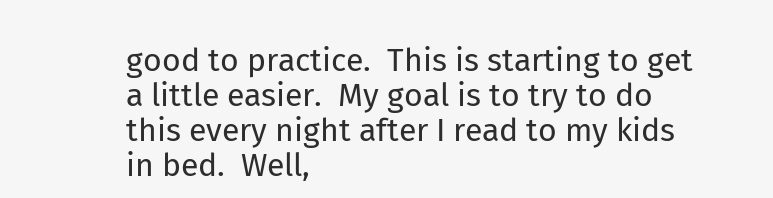good to practice.  This is starting to get a little easier.  My goal is to try to do this every night after I read to my kids in bed.  Well,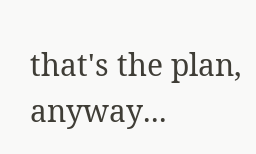that's the plan, anyway...